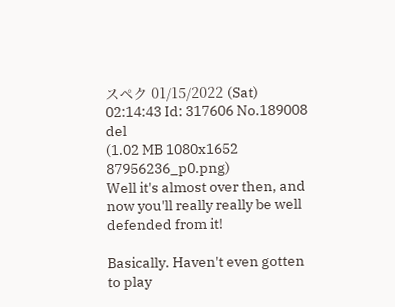スペク 01/15/2022 (Sat) 02:14:43 Id: 317606 No.189008 del
(1.02 MB 1080x1652 87956236_p0.png)
Well it's almost over then, and now you'll really really be well defended from it!

Basically. Haven't even gotten to play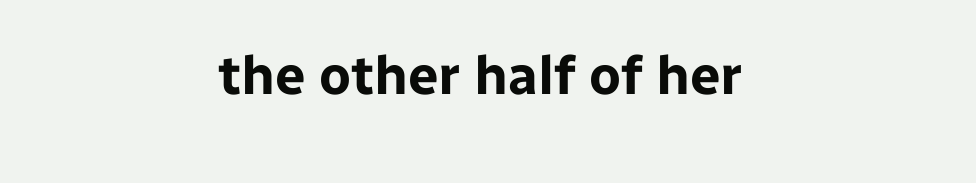the other half of her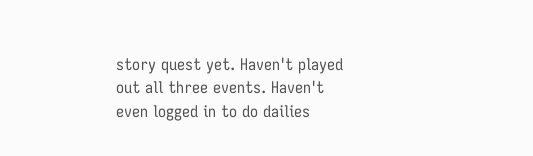story quest yet. Haven't played out all three events. Haven't even logged in to do dailies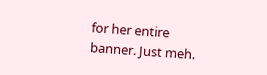for her entire banner. Just meh.